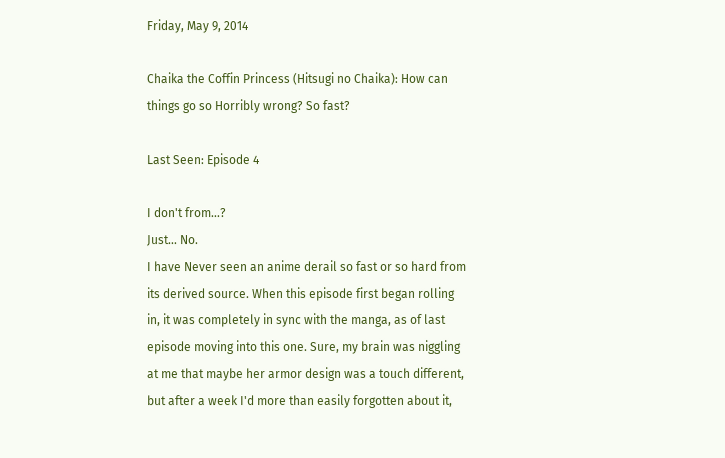Friday, May 9, 2014

Chaika the Coffin Princess (Hitsugi no Chaika): How can things go so Horribly wrong? So fast?

Last Seen: Episode 4

I don't from...?
Just... No.
I have Never seen an anime derail so fast or so hard from its derived source. When this episode first began rolling in, it was completely in sync with the manga, as of last episode moving into this one. Sure, my brain was niggling at me that maybe her armor design was a touch different, but after a week I'd more than easily forgotten about it,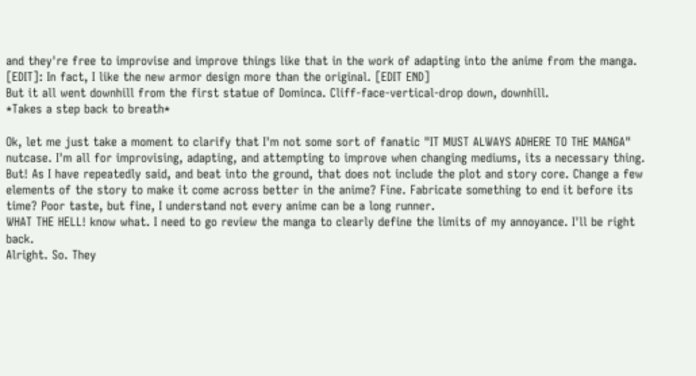and they're free to improvise and improve things like that in the work of adapting into the anime from the manga.
[EDIT]: In fact, I like the new armor design more than the original. [EDIT END]
But it all went downhill from the first statue of Dominca. Cliff-face-vertical-drop down, downhill.
*Takes a step back to breath*

Ok, let me just take a moment to clarify that I'm not some sort of fanatic "IT MUST ALWAYS ADHERE TO THE MANGA" nutcase. I'm all for improvising, adapting, and attempting to improve when changing mediums, its a necessary thing. But! As I have repeatedly said, and beat into the ground, that does not include the plot and story core. Change a few elements of the story to make it come across better in the anime? Fine. Fabricate something to end it before its time? Poor taste, but fine, I understand not every anime can be a long runner.
WHAT THE HELL! know what. I need to go review the manga to clearly define the limits of my annoyance. I'll be right back.
Alright. So. They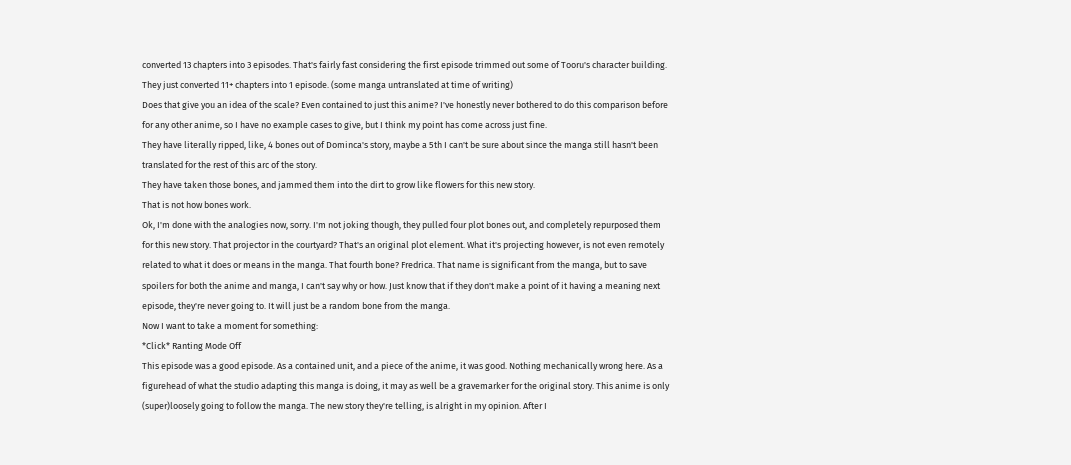converted 13 chapters into 3 episodes. That's fairly fast considering the first episode trimmed out some of Tooru's character building.
They just converted 11+ chapters into 1 episode. (some manga untranslated at time of writing)
Does that give you an idea of the scale? Even contained to just this anime? I've honestly never bothered to do this comparison before for any other anime, so I have no example cases to give, but I think my point has come across just fine.
They have literally ripped, like, 4 bones out of Dominca's story, maybe a 5th I can't be sure about since the manga still hasn't been translated for the rest of this arc of the story.
They have taken those bones, and jammed them into the dirt to grow like flowers for this new story.
That is not how bones work.
Ok, I'm done with the analogies now, sorry. I'm not joking though, they pulled four plot bones out, and completely repurposed them for this new story. That projector in the courtyard? That's an original plot element. What it's projecting however, is not even remotely related to what it does or means in the manga. That fourth bone? Fredrica. That name is significant from the manga, but to save spoilers for both the anime and manga, I can't say why or how. Just know that if they don't make a point of it having a meaning next episode, they're never going to. It will just be a random bone from the manga.
Now I want to take a moment for something:
*Click* Ranting Mode Off
This episode was a good episode. As a contained unit, and a piece of the anime, it was good. Nothing mechanically wrong here. As a figurehead of what the studio adapting this manga is doing, it may as well be a gravemarker for the original story. This anime is only (super)loosely going to follow the manga. The new story they're telling, is alright in my opinion. After I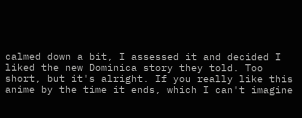calmed down a bit, I assessed it and decided I liked the new Dominica story they told. Too short, but it's alright. If you really like this anime by the time it ends, which I can't imagine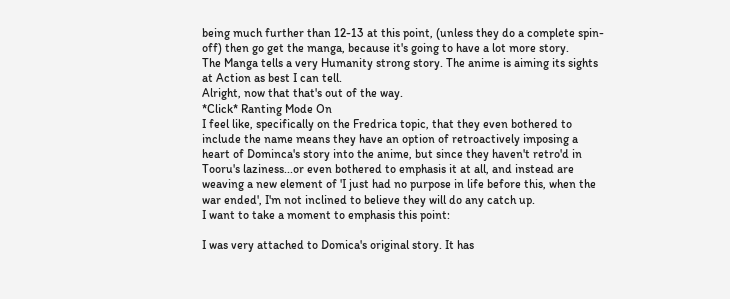being much further than 12-13 at this point, (unless they do a complete spin-off) then go get the manga, because it's going to have a lot more story.
The Manga tells a very Humanity strong story. The anime is aiming its sights at Action as best I can tell.
Alright, now that that's out of the way.
*Click* Ranting Mode On
I feel like, specifically on the Fredrica topic, that they even bothered to include the name means they have an option of retroactively imposing a heart of Dominca's story into the anime, but since they haven't retro'd in Tooru's laziness...or even bothered to emphasis it at all, and instead are weaving a new element of 'I just had no purpose in life before this, when the war ended', I'm not inclined to believe they will do any catch up.
I want to take a moment to emphasis this point:

I was very attached to Domica's original story. It has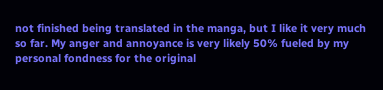not finished being translated in the manga, but I like it very much so far. My anger and annoyance is very likely 50% fueled by my personal fondness for the original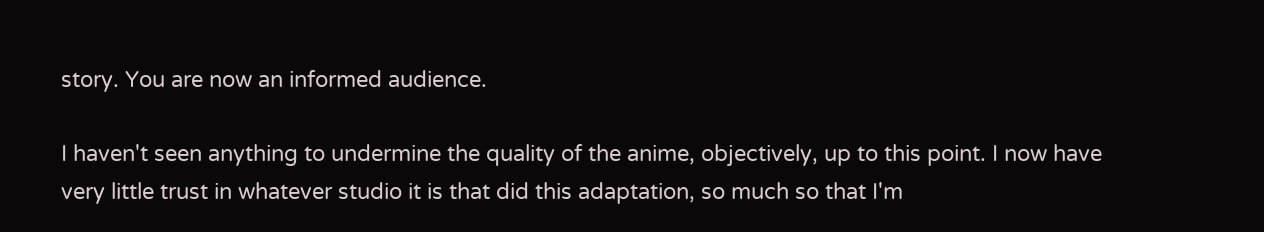story. You are now an informed audience.

I haven't seen anything to undermine the quality of the anime, objectively, up to this point. I now have very little trust in whatever studio it is that did this adaptation, so much so that I'm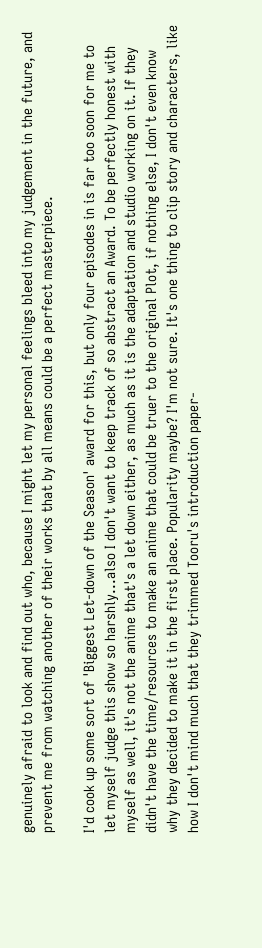genuinely afraid to look and find out who, because I might let my personal feelings bleed into my judgement in the future, and prevent me from watching another of their works that by all means could be a perfect masterpiece.

I'd cook up some sort of 'Biggest Let-down of the Season' award for this, but only four episodes in is far too soon for me to let myself judge this show so harshly...also I don't want to keep track of so abstract an Award. To be perfectly honest with myself as well, it's not the anime that's a let down either, as much as it is the adaptation and studio working on it. If they didn't have the time/resources to make an anime that could be truer to the original Plot, if nothing else, I don't even know why they decided to make it in the first place. Popularity maybe? I'm not sure. It's one thing to clip story and characters, like how I don't mind much that they trimmed Tooru's introduction paper-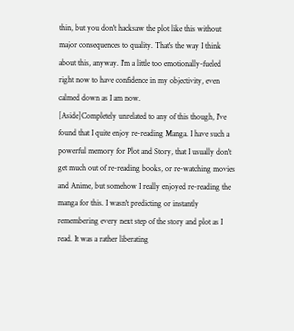thin, but you don't hacksaw the plot like this without major consequences to quality. That's the way I think about this, anyway. I'm a little too emotionally-fueled right now to have confidence in my objectivity, even calmed down as I am now.
[Aside]Completely unrelated to any of this though, I've found that I quite enjoy re-reading Manga. I have such a powerful memory for Plot and Story, that I usually don't get much out of re-reading books, or re-watching movies and Anime, but somehow I really enjoyed re-reading the manga for this. I wasn't predicting or instantly remembering every next step of the story and plot as I read. It was a rather liberating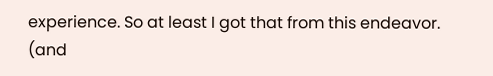experience. So at least I got that from this endeavor.
(and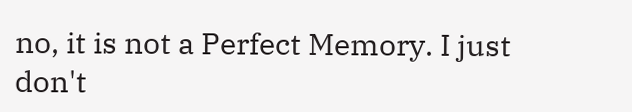no, it is not a Perfect Memory. I just don't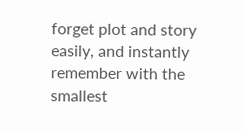forget plot and story easily, and instantly remember with the smallest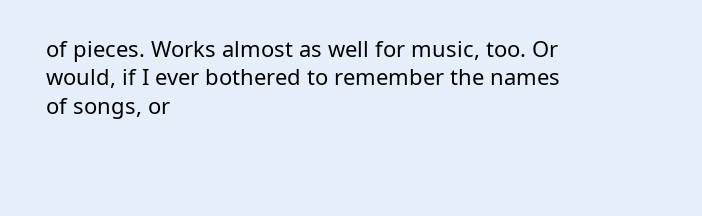of pieces. Works almost as well for music, too. Or would, if I ever bothered to remember the names of songs, or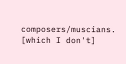composers/muscians. [which I don't]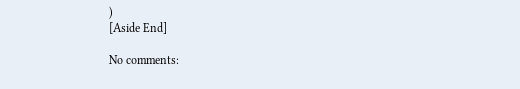)
[Aside End]

No comments: